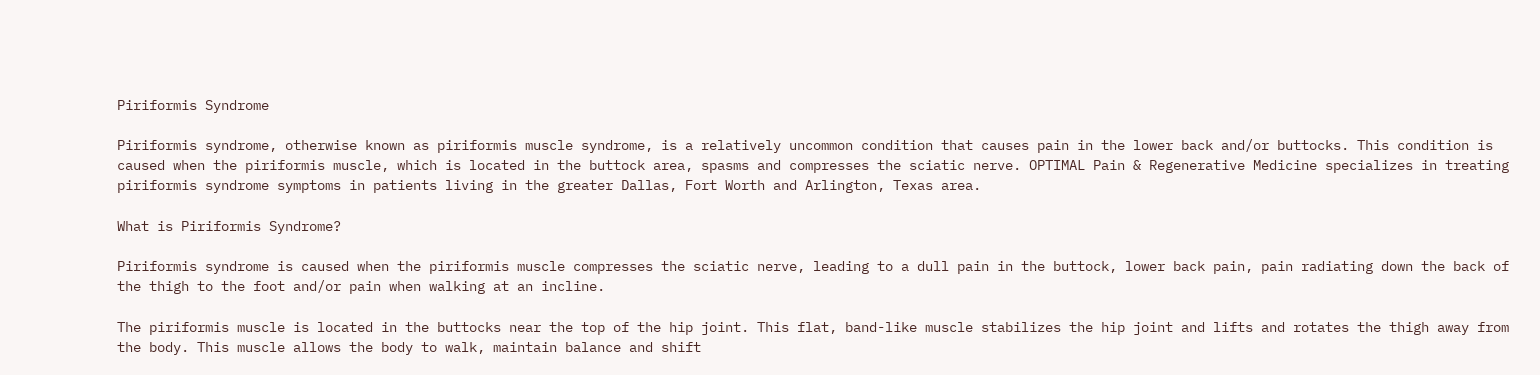Piriformis Syndrome

Piriformis syndrome, otherwise known as piriformis muscle syndrome, is a relatively uncommon condition that causes pain in the lower back and/or buttocks. This condition is caused when the piriformis muscle, which is located in the buttock area, spasms and compresses the sciatic nerve. OPTIMAL Pain & Regenerative Medicine specializes in treating piriformis syndrome symptoms in patients living in the greater Dallas, Fort Worth and Arlington, Texas area.

What is Piriformis Syndrome?

Piriformis syndrome is caused when the piriformis muscle compresses the sciatic nerve, leading to a dull pain in the buttock, lower back pain, pain radiating down the back of the thigh to the foot and/or pain when walking at an incline.

The piriformis muscle is located in the buttocks near the top of the hip joint. This flat, band-like muscle stabilizes the hip joint and lifts and rotates the thigh away from the body. This muscle allows the body to walk, maintain balance and shift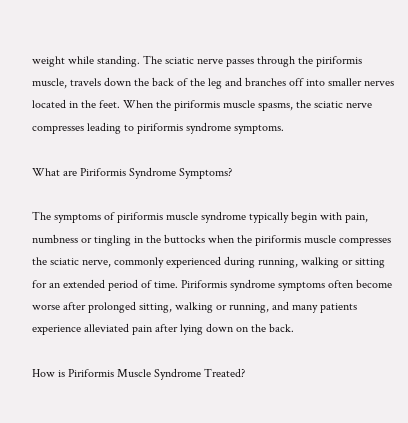weight while standing. The sciatic nerve passes through the piriformis muscle, travels down the back of the leg and branches off into smaller nerves located in the feet. When the piriformis muscle spasms, the sciatic nerve compresses leading to piriformis syndrome symptoms.

What are Piriformis Syndrome Symptoms?

The symptoms of piriformis muscle syndrome typically begin with pain, numbness or tingling in the buttocks when the piriformis muscle compresses the sciatic nerve, commonly experienced during running, walking or sitting for an extended period of time. Piriformis syndrome symptoms often become worse after prolonged sitting, walking or running, and many patients experience alleviated pain after lying down on the back.

How is Piriformis Muscle Syndrome Treated?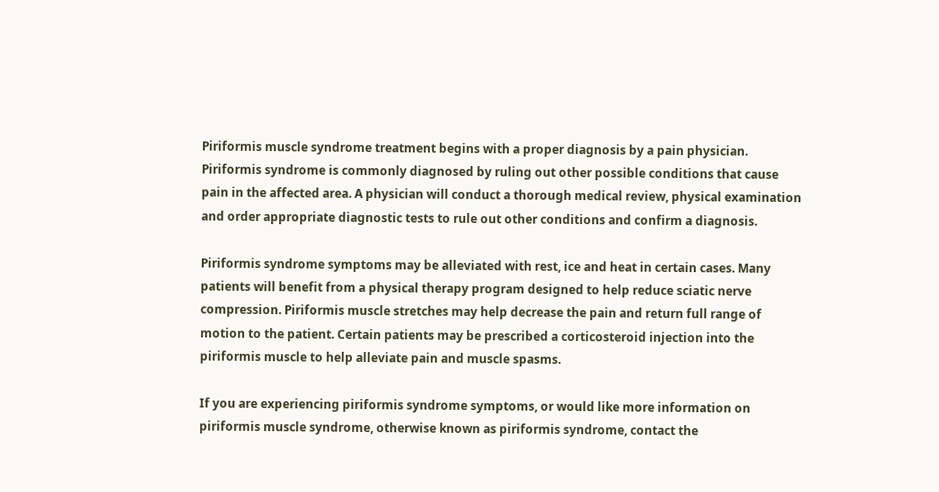Piriformis muscle syndrome treatment begins with a proper diagnosis by a pain physician. Piriformis syndrome is commonly diagnosed by ruling out other possible conditions that cause pain in the affected area. A physician will conduct a thorough medical review, physical examination and order appropriate diagnostic tests to rule out other conditions and confirm a diagnosis.

Piriformis syndrome symptoms may be alleviated with rest, ice and heat in certain cases. Many patients will benefit from a physical therapy program designed to help reduce sciatic nerve compression. Piriformis muscle stretches may help decrease the pain and return full range of motion to the patient. Certain patients may be prescribed a corticosteroid injection into the piriformis muscle to help alleviate pain and muscle spasms.

If you are experiencing piriformis syndrome symptoms, or would like more information on piriformis muscle syndrome, otherwise known as piriformis syndrome, contact the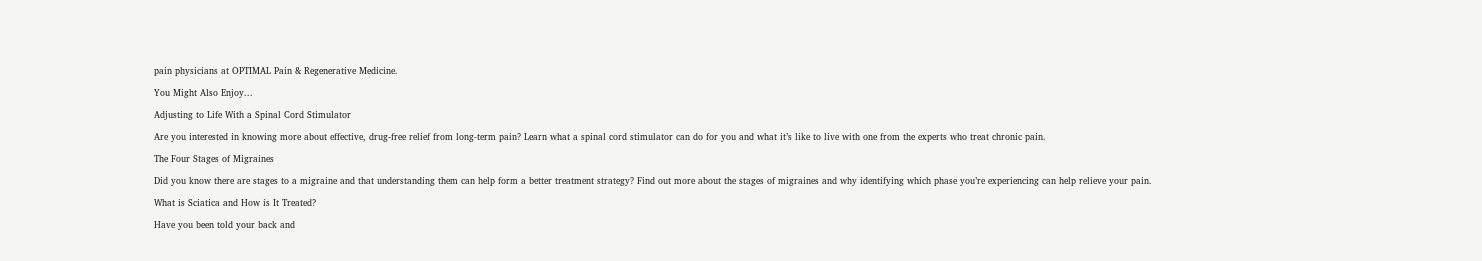pain physicians at OPTIMAL Pain & Regenerative Medicine.

You Might Also Enjoy...

Adjusting to Life With a Spinal Cord Stimulator

Are you interested in knowing more about effective, drug-free relief from long-term pain? Learn what a spinal cord stimulator can do for you and what it’s like to live with one from the experts who treat chronic pain.

The Four Stages of Migraines

Did you know there are stages to a migraine and that understanding them can help form a better treatment strategy? Find out more about the stages of migraines and why identifying which phase you’re experiencing can help relieve your pain.

What is Sciatica and How is It Treated?

Have you been told your back and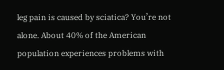leg pain is caused by sciatica? You’re not alone. About 40% of the American population experiences problems with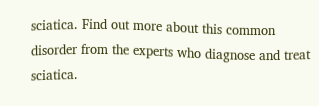sciatica. Find out more about this common disorder from the experts who diagnose and treat sciatica.